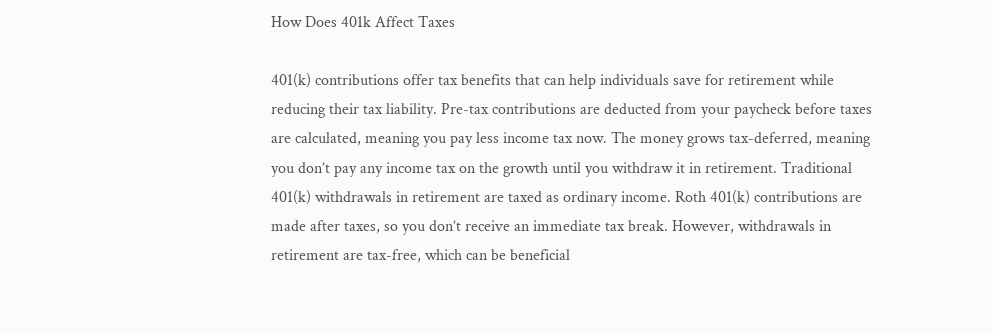How Does 401k Affect Taxes

401(k) contributions offer tax benefits that can help individuals save for retirement while reducing their tax liability. Pre-tax contributions are deducted from your paycheck before taxes are calculated, meaning you pay less income tax now. The money grows tax-deferred, meaning you don’t pay any income tax on the growth until you withdraw it in retirement. Traditional 401(k) withdrawals in retirement are taxed as ordinary income. Roth 401(k) contributions are made after taxes, so you don’t receive an immediate tax break. However, withdrawals in retirement are tax-free, which can be beneficial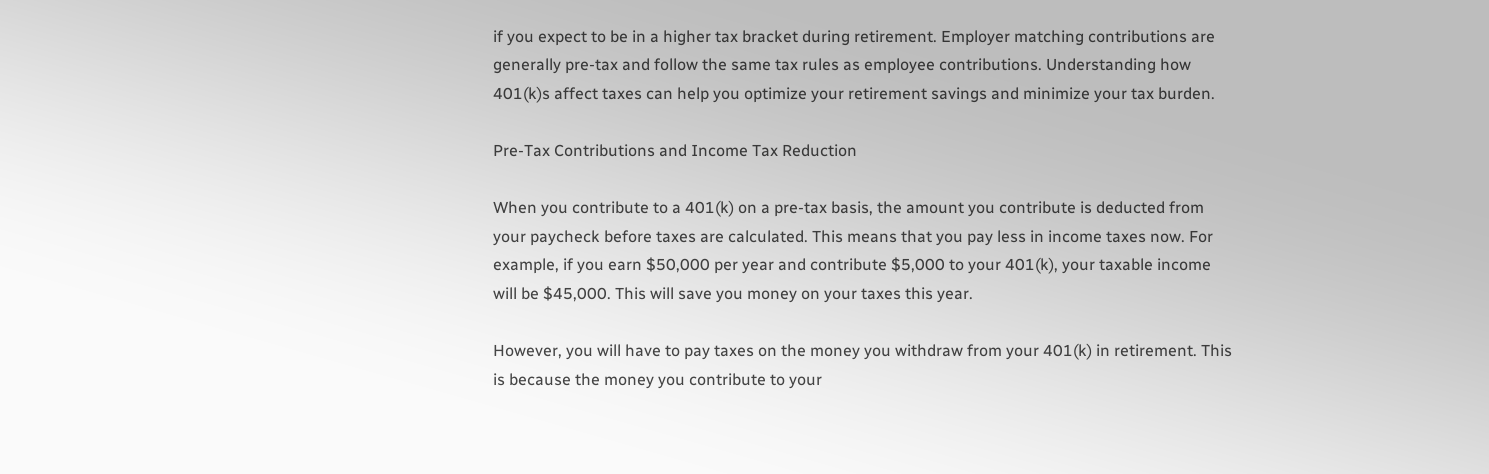if you expect to be in a higher tax bracket during retirement. Employer matching contributions are generally pre-tax and follow the same tax rules as employee contributions. Understanding how 401(k)s affect taxes can help you optimize your retirement savings and minimize your tax burden.

Pre-Tax Contributions and Income Tax Reduction

When you contribute to a 401(k) on a pre-tax basis, the amount you contribute is deducted from your paycheck before taxes are calculated. This means that you pay less in income taxes now. For example, if you earn $50,000 per year and contribute $5,000 to your 401(k), your taxable income will be $45,000. This will save you money on your taxes this year.

However, you will have to pay taxes on the money you withdraw from your 401(k) in retirement. This is because the money you contribute to your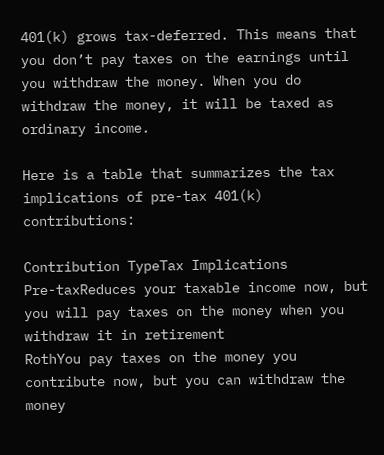401(k) grows tax-deferred. This means that you don’t pay taxes on the earnings until you withdraw the money. When you do withdraw the money, it will be taxed as ordinary income.

Here is a table that summarizes the tax implications of pre-tax 401(k) contributions:

Contribution TypeTax Implications
Pre-taxReduces your taxable income now, but you will pay taxes on the money when you withdraw it in retirement
RothYou pay taxes on the money you contribute now, but you can withdraw the money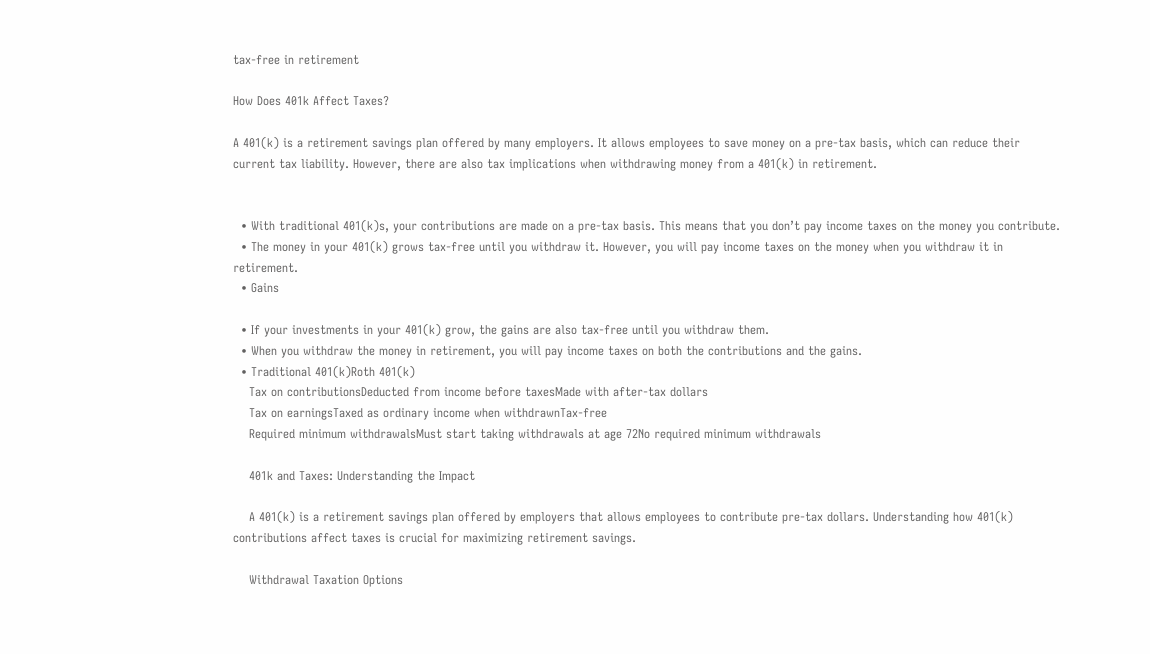tax-free in retirement

How Does 401k Affect Taxes?

A 401(k) is a retirement savings plan offered by many employers. It allows employees to save money on a pre-tax basis, which can reduce their current tax liability. However, there are also tax implications when withdrawing money from a 401(k) in retirement.


  • With traditional 401(k)s, your contributions are made on a pre-tax basis. This means that you don’t pay income taxes on the money you contribute.
  • The money in your 401(k) grows tax-free until you withdraw it. However, you will pay income taxes on the money when you withdraw it in retirement.
  • Gains

  • If your investments in your 401(k) grow, the gains are also tax-free until you withdraw them.
  • When you withdraw the money in retirement, you will pay income taxes on both the contributions and the gains.
  • Traditional 401(k)Roth 401(k)
    Tax on contributionsDeducted from income before taxesMade with after-tax dollars
    Tax on earningsTaxed as ordinary income when withdrawnTax-free
    Required minimum withdrawalsMust start taking withdrawals at age 72No required minimum withdrawals

    401k and Taxes: Understanding the Impact

    A 401(k) is a retirement savings plan offered by employers that allows employees to contribute pre-tax dollars. Understanding how 401(k) contributions affect taxes is crucial for maximizing retirement savings.

    Withdrawal Taxation Options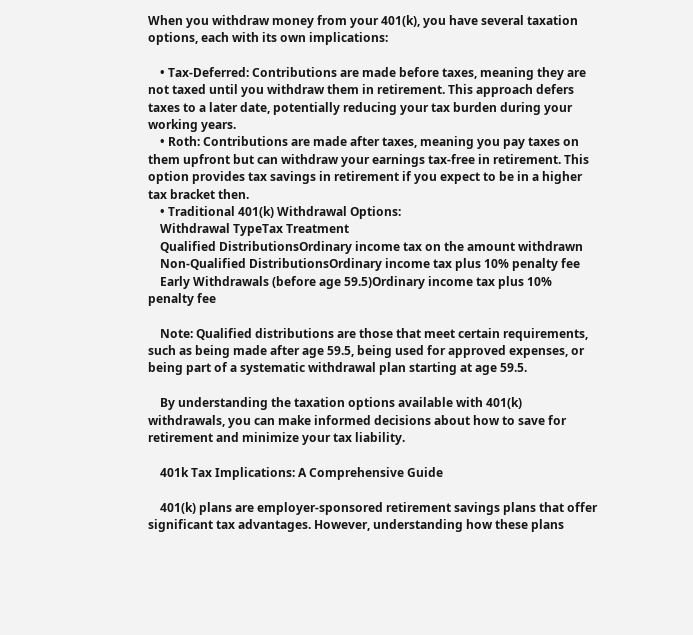When you withdraw money from your 401(k), you have several taxation options, each with its own implications:

    • Tax-Deferred: Contributions are made before taxes, meaning they are not taxed until you withdraw them in retirement. This approach defers taxes to a later date, potentially reducing your tax burden during your working years.
    • Roth: Contributions are made after taxes, meaning you pay taxes on them upfront but can withdraw your earnings tax-free in retirement. This option provides tax savings in retirement if you expect to be in a higher tax bracket then.
    • Traditional 401(k) Withdrawal Options:
    Withdrawal TypeTax Treatment
    Qualified DistributionsOrdinary income tax on the amount withdrawn
    Non-Qualified DistributionsOrdinary income tax plus 10% penalty fee
    Early Withdrawals (before age 59.5)Ordinary income tax plus 10% penalty fee

    Note: Qualified distributions are those that meet certain requirements, such as being made after age 59.5, being used for approved expenses, or being part of a systematic withdrawal plan starting at age 59.5.

    By understanding the taxation options available with 401(k) withdrawals, you can make informed decisions about how to save for retirement and minimize your tax liability.

    401k Tax Implications: A Comprehensive Guide

    401(k) plans are employer-sponsored retirement savings plans that offer significant tax advantages. However, understanding how these plans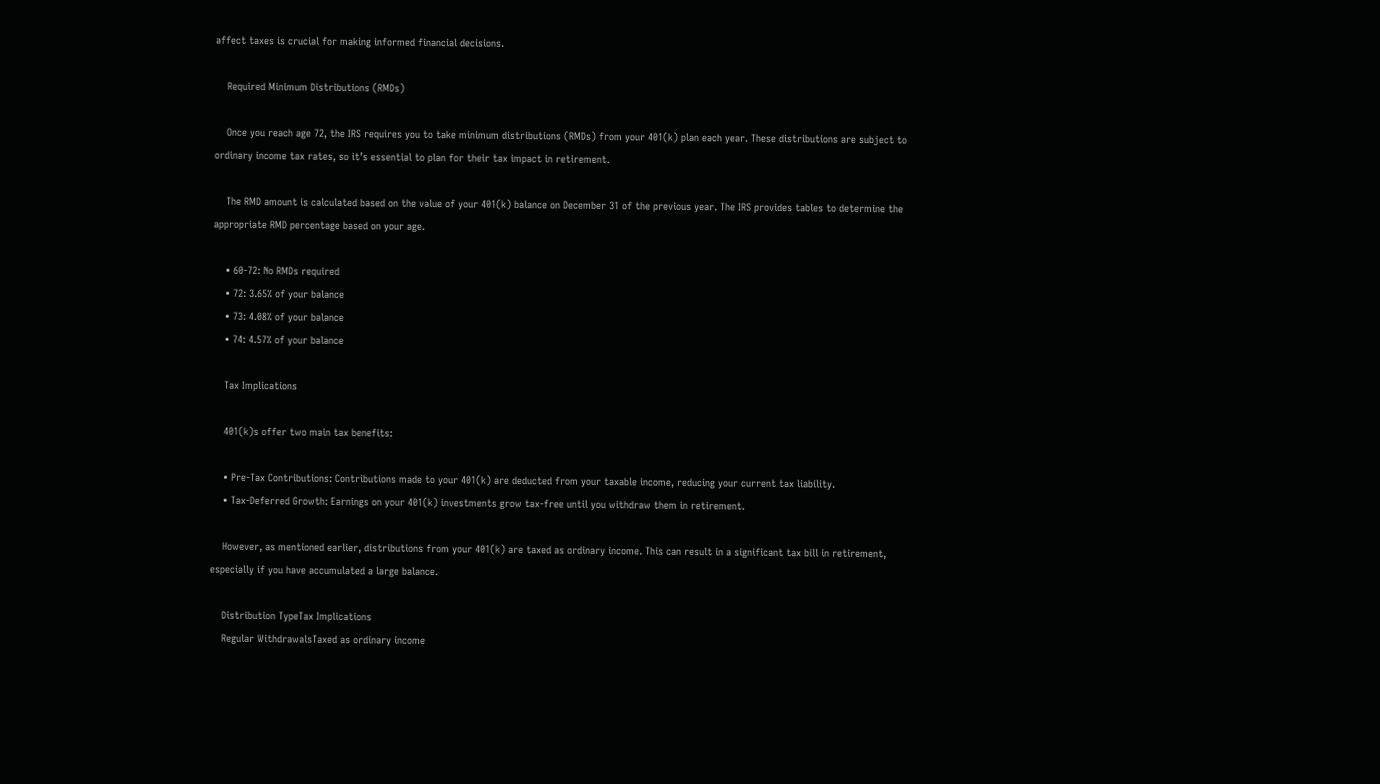affect taxes is crucial for making informed financial decisions.

    Required Minimum Distributions (RMDs)

    Once you reach age 72, the IRS requires you to take minimum distributions (RMDs) from your 401(k) plan each year. These distributions are subject to ordinary income tax rates, so it’s essential to plan for their tax impact in retirement.

    The RMD amount is calculated based on the value of your 401(k) balance on December 31 of the previous year. The IRS provides tables to determine the appropriate RMD percentage based on your age.

    • 60-72: No RMDs required
    • 72: 3.65% of your balance
    • 73: 4.08% of your balance
    • 74: 4.57% of your balance

    Tax Implications

    401(k)s offer two main tax benefits:

    • Pre-Tax Contributions: Contributions made to your 401(k) are deducted from your taxable income, reducing your current tax liability.
    • Tax-Deferred Growth: Earnings on your 401(k) investments grow tax-free until you withdraw them in retirement.

    However, as mentioned earlier, distributions from your 401(k) are taxed as ordinary income. This can result in a significant tax bill in retirement, especially if you have accumulated a large balance.

    Distribution TypeTax Implications
    Regular WithdrawalsTaxed as ordinary income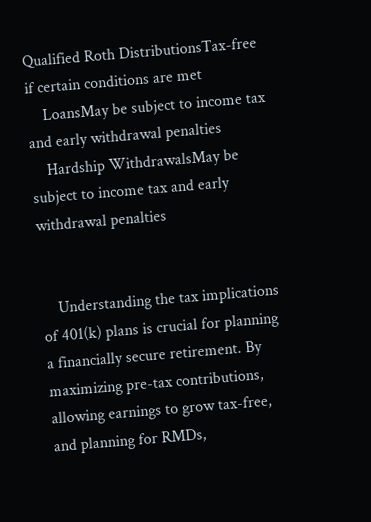Qualified Roth DistributionsTax-free if certain conditions are met
    LoansMay be subject to income tax and early withdrawal penalties
    Hardship WithdrawalsMay be subject to income tax and early withdrawal penalties


    Understanding the tax implications of 401(k) plans is crucial for planning a financially secure retirement. By maximizing pre-tax contributions, allowing earnings to grow tax-free, and planning for RMDs,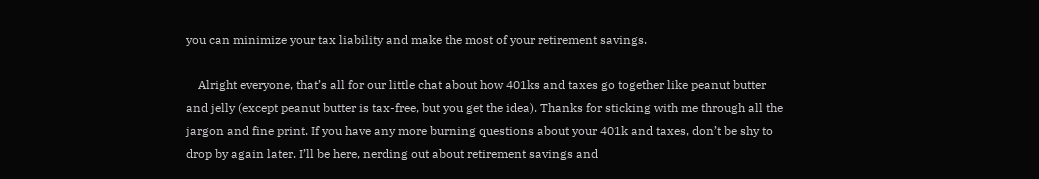you can minimize your tax liability and make the most of your retirement savings.

    Alright everyone, that’s all for our little chat about how 401ks and taxes go together like peanut butter and jelly (except peanut butter is tax-free, but you get the idea). Thanks for sticking with me through all the jargon and fine print. If you have any more burning questions about your 401k and taxes, don’t be shy to drop by again later. I’ll be here, nerding out about retirement savings and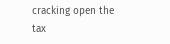cracking open the tax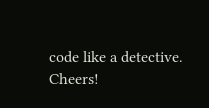code like a detective. Cheers!